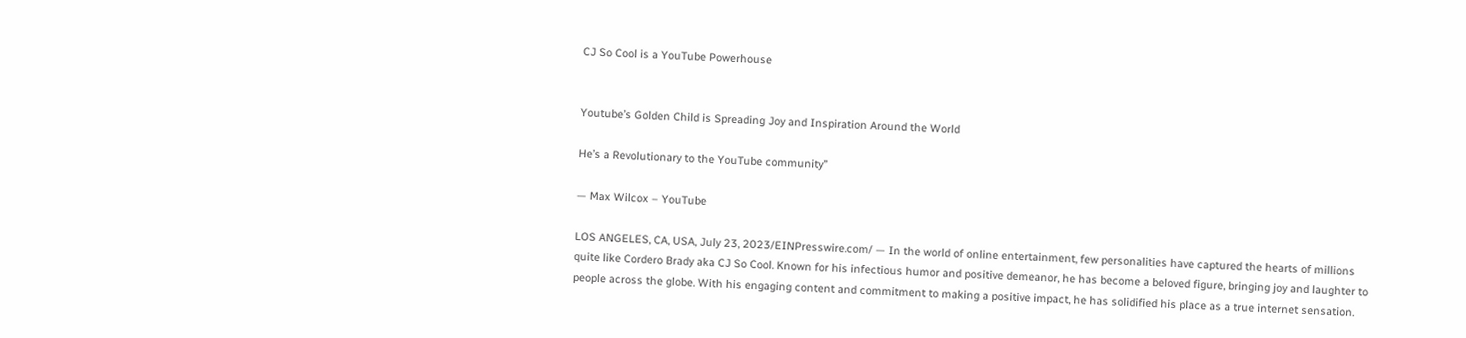CJ So Cool is a YouTube Powerhouse


Youtube’s Golden Child is Spreading Joy and Inspiration Around the World

He’s a Revolutionary to the YouTube community”

— Max Wilcox – YouTube

LOS ANGELES, CA, USA, July 23, 2023/EINPresswire.com/ — In the world of online entertainment, few personalities have captured the hearts of millions quite like Cordero Brady aka CJ So Cool. Known for his infectious humor and positive demeanor, he has become a beloved figure, bringing joy and laughter to people across the globe. With his engaging content and commitment to making a positive impact, he has solidified his place as a true internet sensation.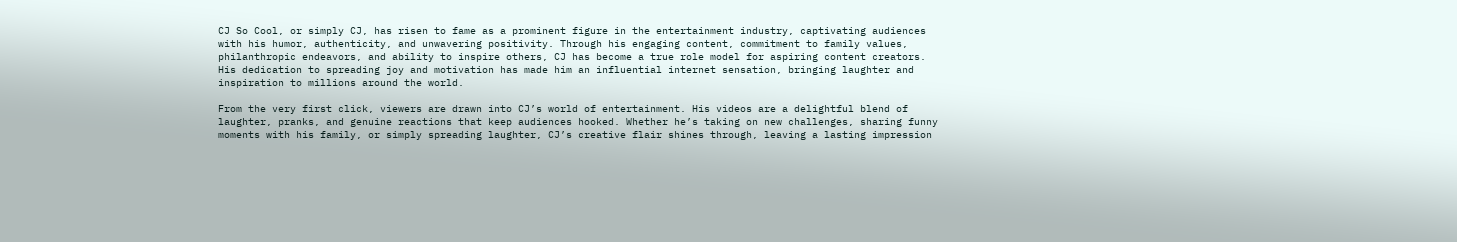CJ So Cool, or simply CJ, has risen to fame as a prominent figure in the entertainment industry, captivating audiences with his humor, authenticity, and unwavering positivity. Through his engaging content, commitment to family values, philanthropic endeavors, and ability to inspire others, CJ has become a true role model for aspiring content creators. His dedication to spreading joy and motivation has made him an influential internet sensation, bringing laughter and inspiration to millions around the world.

From the very first click, viewers are drawn into CJ’s world of entertainment. His videos are a delightful blend of laughter, pranks, and genuine reactions that keep audiences hooked. Whether he’s taking on new challenges, sharing funny moments with his family, or simply spreading laughter, CJ’s creative flair shines through, leaving a lasting impression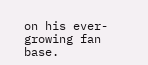on his ever-growing fan base.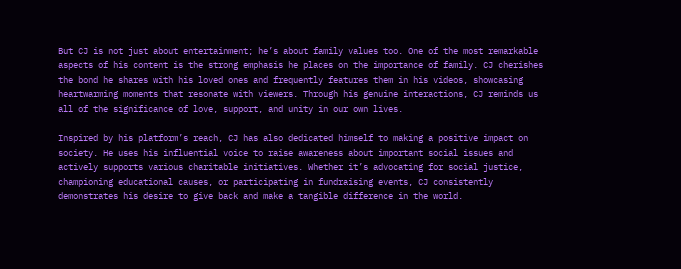But CJ is not just about entertainment; he’s about family values too. One of the most remarkable aspects of his content is the strong emphasis he places on the importance of family. CJ cherishes the bond he shares with his loved ones and frequently features them in his videos, showcasing heartwarming moments that resonate with viewers. Through his genuine interactions, CJ reminds us all of the significance of love, support, and unity in our own lives.

Inspired by his platform’s reach, CJ has also dedicated himself to making a positive impact on society. He uses his influential voice to raise awareness about important social issues and actively supports various charitable initiatives. Whether it’s advocating for social justice, championing educational causes, or participating in fundraising events, CJ consistently demonstrates his desire to give back and make a tangible difference in the world.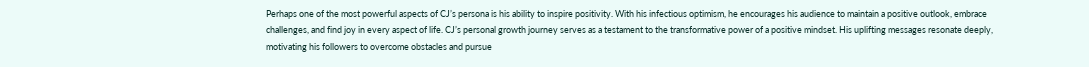Perhaps one of the most powerful aspects of CJ’s persona is his ability to inspire positivity. With his infectious optimism, he encourages his audience to maintain a positive outlook, embrace challenges, and find joy in every aspect of life. CJ’s personal growth journey serves as a testament to the transformative power of a positive mindset. His uplifting messages resonate deeply, motivating his followers to overcome obstacles and pursue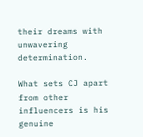their dreams with unwavering determination.

What sets CJ apart from other influencers is his genuine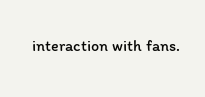interaction with fans.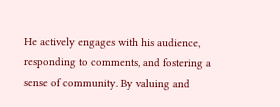He actively engages with his audience, responding to comments, and fostering a sense of community. By valuing and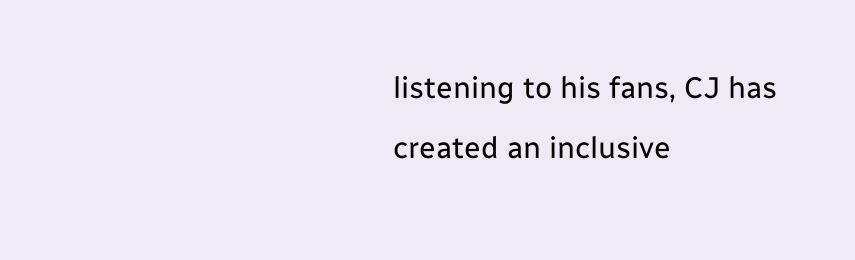listening to his fans, CJ has created an inclusive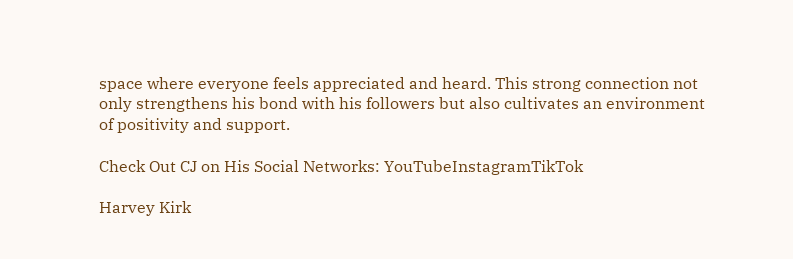space where everyone feels appreciated and heard. This strong connection not only strengthens his bond with his followers but also cultivates an environment of positivity and support.

Check Out CJ on His Social Networks: YouTubeInstagramTikTok

Harvey Kirk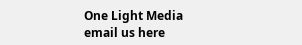One Light Media
email us here